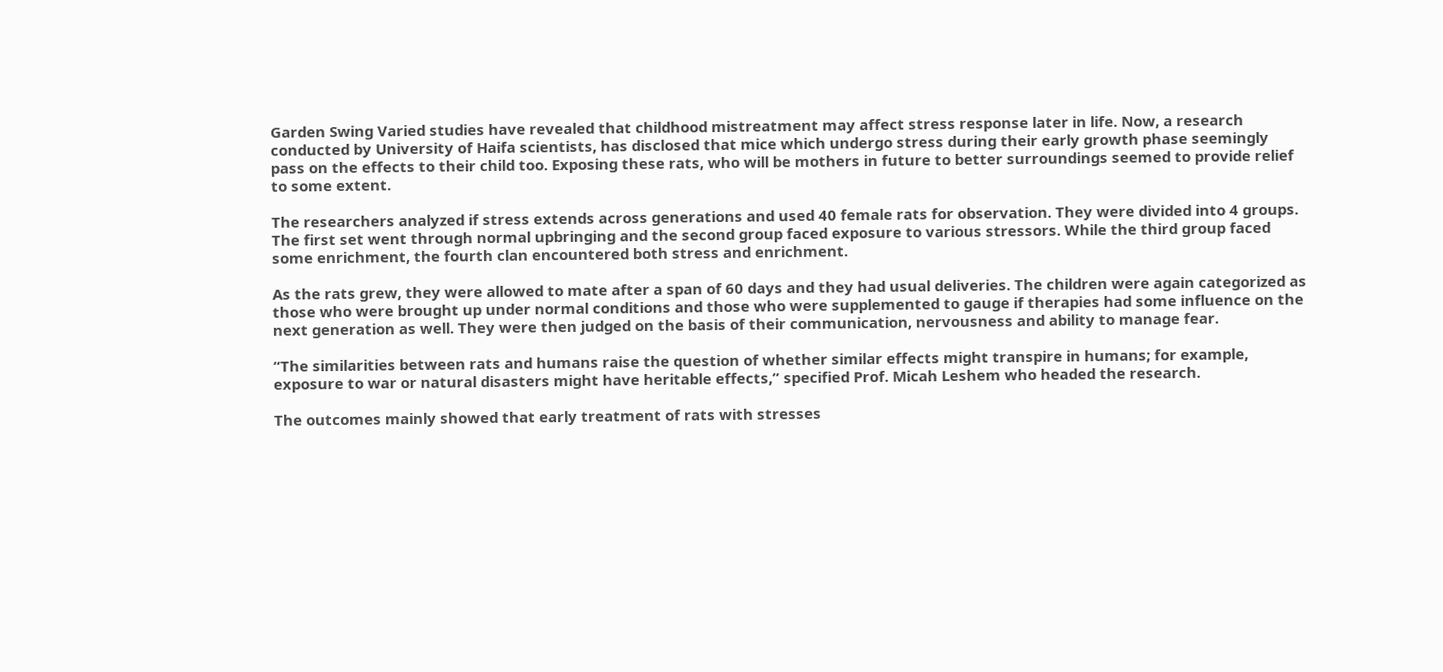Garden Swing Varied studies have revealed that childhood mistreatment may affect stress response later in life. Now, a research conducted by University of Haifa scientists, has disclosed that mice which undergo stress during their early growth phase seemingly pass on the effects to their child too. Exposing these rats, who will be mothers in future to better surroundings seemed to provide relief to some extent.

The researchers analyzed if stress extends across generations and used 40 female rats for observation. They were divided into 4 groups. The first set went through normal upbringing and the second group faced exposure to various stressors. While the third group faced some enrichment, the fourth clan encountered both stress and enrichment.

As the rats grew, they were allowed to mate after a span of 60 days and they had usual deliveries. The children were again categorized as those who were brought up under normal conditions and those who were supplemented to gauge if therapies had some influence on the next generation as well. They were then judged on the basis of their communication, nervousness and ability to manage fear.

“The similarities between rats and humans raise the question of whether similar effects might transpire in humans; for example, exposure to war or natural disasters might have heritable effects,” specified Prof. Micah Leshem who headed the research.

The outcomes mainly showed that early treatment of rats with stresses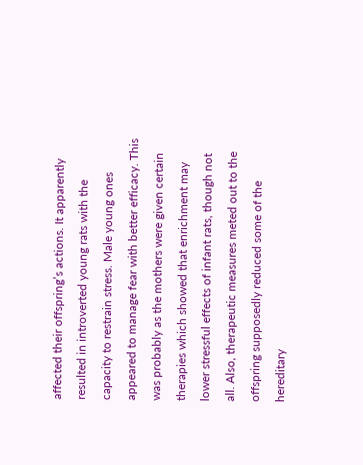affected their offspring’s actions. It apparently resulted in introverted young rats with the capacity to restrain stress. Male young ones appeared to manage fear with better efficacy. This was probably as the mothers were given certain therapies which showed that enrichment may lower stressful effects of infant rats, though not all. Also, therapeutic measures meted out to the offspring supposedly reduced some of the hereditary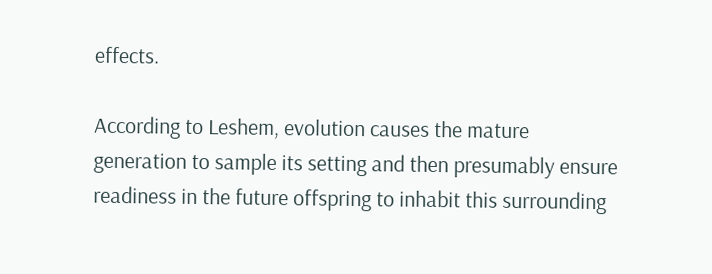effects.

According to Leshem, evolution causes the mature generation to sample its setting and then presumably ensure readiness in the future offspring to inhabit this surrounding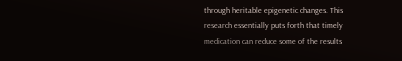through heritable epigenetic changes. This research essentially puts forth that timely medication can reduce some of the results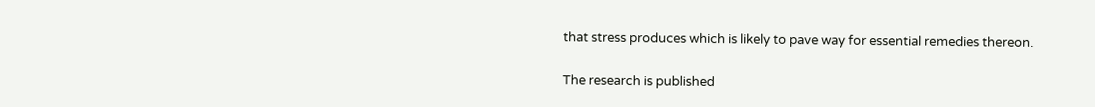that stress produces which is likely to pave way for essential remedies thereon.

The research is published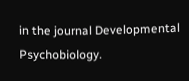in the journal Developmental Psychobiology.